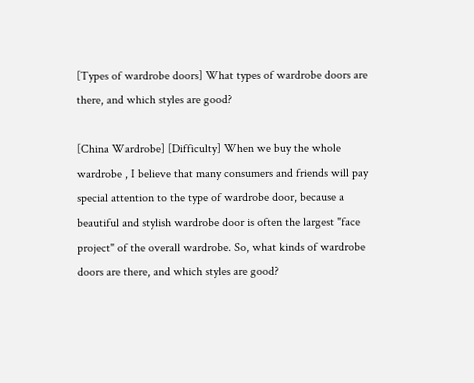[Types of wardrobe doors] What types of wardrobe doors are there, and which styles are good?

[China Wardrobe] [Difficulty] When we buy the whole wardrobe , I believe that many consumers and friends will pay special attention to the type of wardrobe door, because a beautiful and stylish wardrobe door is often the largest "face project" of the overall wardrobe. So, what kinds of wardrobe doors are there, and which styles are good?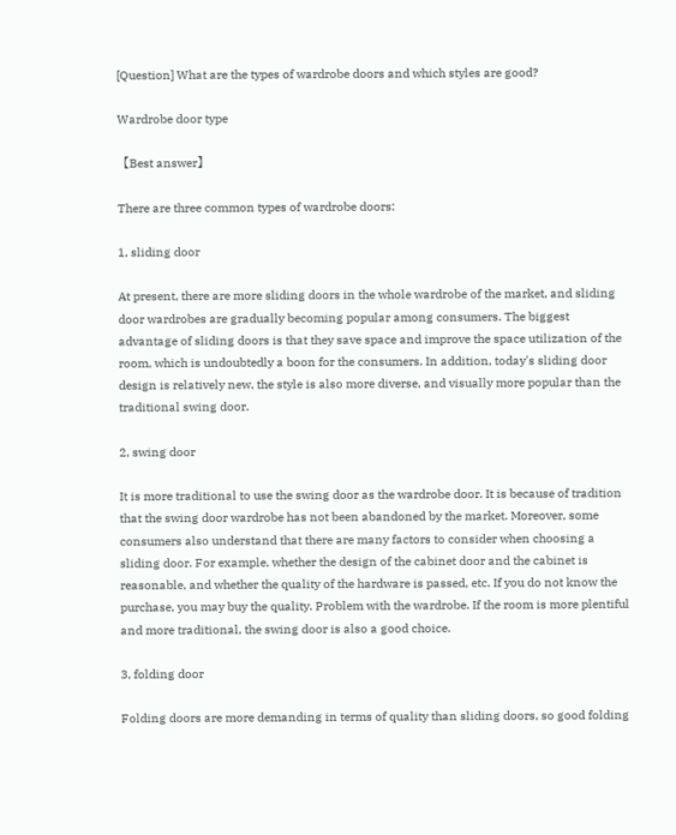[Question] What are the types of wardrobe doors and which styles are good?

Wardrobe door type

【Best answer】

There are three common types of wardrobe doors:

1, sliding door

At present, there are more sliding doors in the whole wardrobe of the market, and sliding door wardrobes are gradually becoming popular among consumers. The biggest advantage of sliding doors is that they save space and improve the space utilization of the room, which is undoubtedly a boon for the consumers. In addition, today's sliding door design is relatively new, the style is also more diverse, and visually more popular than the traditional swing door.

2, swing door

It is more traditional to use the swing door as the wardrobe door. It is because of tradition that the swing door wardrobe has not been abandoned by the market. Moreover, some consumers also understand that there are many factors to consider when choosing a sliding door. For example, whether the design of the cabinet door and the cabinet is reasonable, and whether the quality of the hardware is passed, etc. If you do not know the purchase, you may buy the quality. Problem with the wardrobe. If the room is more plentiful and more traditional, the swing door is also a good choice.

3, folding door

Folding doors are more demanding in terms of quality than sliding doors, so good folding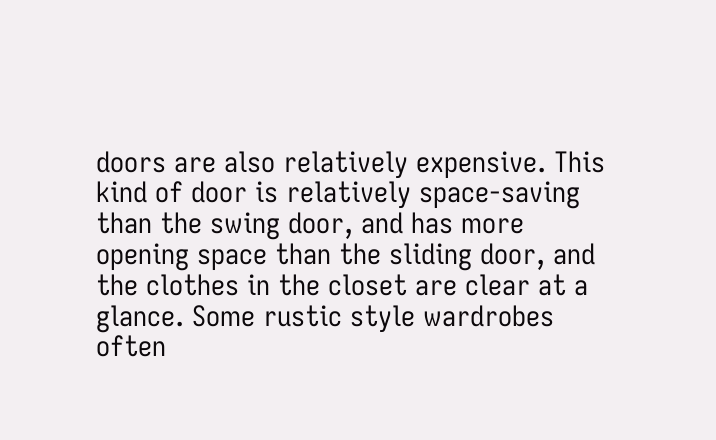doors are also relatively expensive. This kind of door is relatively space-saving than the swing door, and has more opening space than the sliding door, and the clothes in the closet are clear at a glance. Some rustic style wardrobes often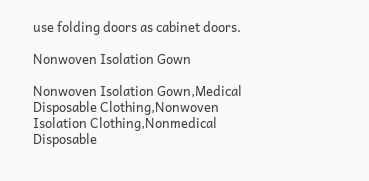use folding doors as cabinet doors.

Nonwoven Isolation Gown

Nonwoven Isolation Gown,Medical Disposable Clothing,Nonwoven Isolation Clothing,Nonmedical Disposable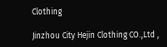Clothing

Jinzhou City Hejin Clothing CO.,Ltd ,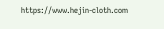https://www.hejin-cloth.com